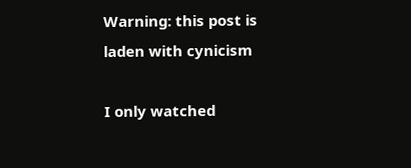Warning: this post is laden with cynicism

I only watched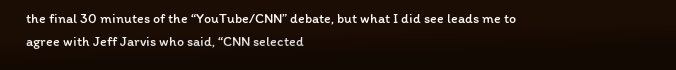the final 30 minutes of the “YouTube/CNN” debate, but what I did see leads me to agree with Jeff Jarvis who said, “CNN selected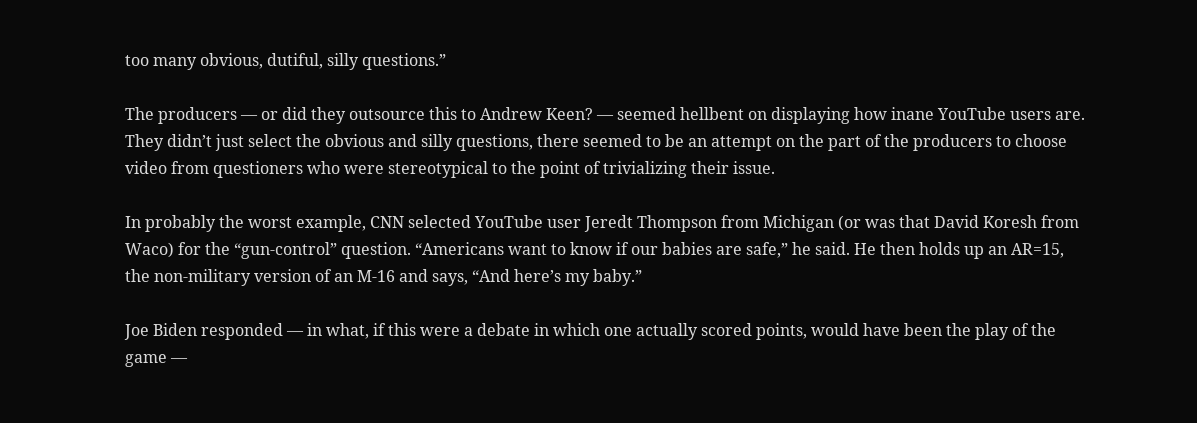too many obvious, dutiful, silly questions.”

The producers — or did they outsource this to Andrew Keen? — seemed hellbent on displaying how inane YouTube users are. They didn’t just select the obvious and silly questions, there seemed to be an attempt on the part of the producers to choose video from questioners who were stereotypical to the point of trivializing their issue.

In probably the worst example, CNN selected YouTube user Jeredt Thompson from Michigan (or was that David Koresh from Waco) for the “gun-control” question. “Americans want to know if our babies are safe,” he said. He then holds up an AR=15, the non-military version of an M-16 and says, “And here’s my baby.”

Joe Biden responded — in what, if this were a debate in which one actually scored points, would have been the play of the game —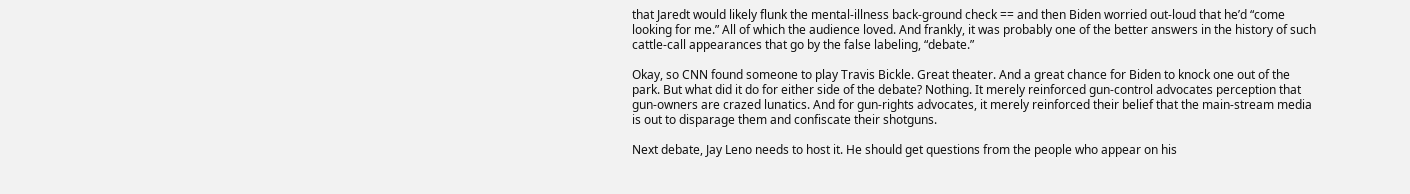that Jaredt would likely flunk the mental-illness back-ground check == and then Biden worried out-loud that he’d “come looking for me.” All of which the audience loved. And frankly, it was probably one of the better answers in the history of such cattle-call appearances that go by the false labeling, “debate.”

Okay, so CNN found someone to play Travis Bickle. Great theater. And a great chance for Biden to knock one out of the park. But what did it do for either side of the debate? Nothing. It merely reinforced gun-control advocates perception that gun-owners are crazed lunatics. And for gun-rights advocates, it merely reinforced their belief that the main-stream media is out to disparage them and confiscate their shotguns.

Next debate, Jay Leno needs to host it. He should get questions from the people who appear on his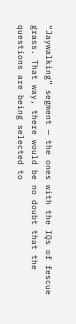“Jaywalking” segment — the ones with the IQs of fescue grass. That way, there would be no doubt that the questions are being selected to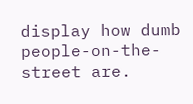display how dumb people-on-the-street are.